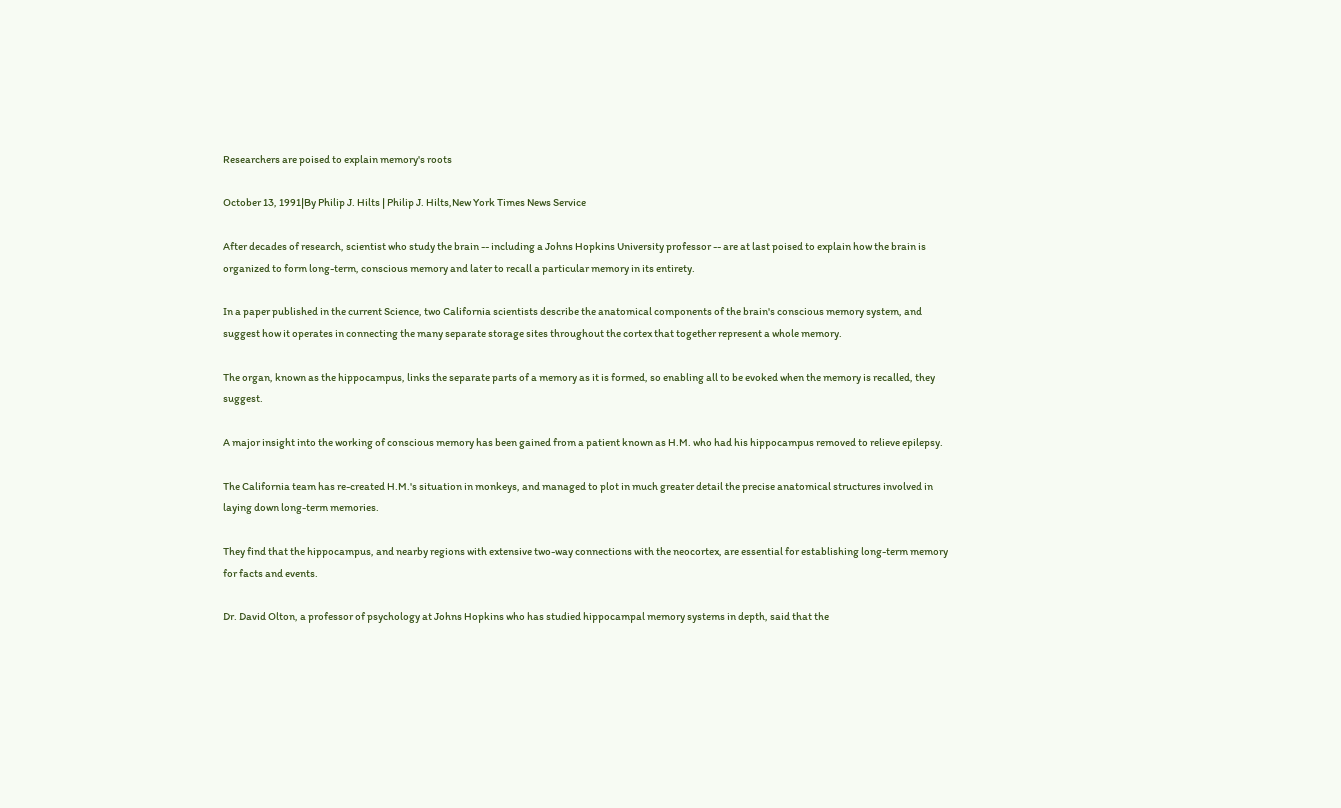Researchers are poised to explain memory's roots

October 13, 1991|By Philip J. Hilts | Philip J. Hilts,New York Times News Service

After decades of research, scientist who study the brain -- including a Johns Hopkins University professor -- are at last poised to explain how the brain is organized to form long-term, conscious memory and later to recall a particular memory in its entirety.

In a paper published in the current Science, two California scientists describe the anatomical components of the brain's conscious memory system, and suggest how it operates in connecting the many separate storage sites throughout the cortex that together represent a whole memory.

The organ, known as the hippocampus, links the separate parts of a memory as it is formed, so enabling all to be evoked when the memory is recalled, they suggest.

A major insight into the working of conscious memory has been gained from a patient known as H.M. who had his hippocampus removed to relieve epilepsy.

The California team has re-created H.M.'s situation in monkeys, and managed to plot in much greater detail the precise anatomical structures involved in laying down long-term memories.

They find that the hippocampus, and nearby regions with extensive two-way connections with the neocortex, are essential for establishing long-term memory for facts and events.

Dr. David Olton, a professor of psychology at Johns Hopkins who has studied hippocampal memory systems in depth, said that the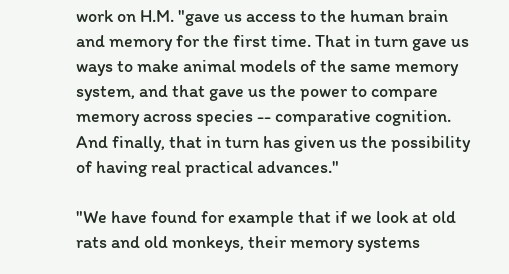work on H.M. "gave us access to the human brain and memory for the first time. That in turn gave us ways to make animal models of the same memory system, and that gave us the power to compare memory across species -- comparative cognition. And finally, that in turn has given us the possibility of having real practical advances."

"We have found for example that if we look at old rats and old monkeys, their memory systems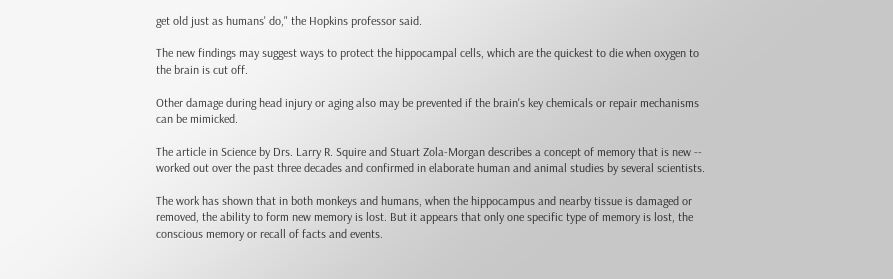get old just as humans' do," the Hopkins professor said.

The new findings may suggest ways to protect the hippocampal cells, which are the quickest to die when oxygen to the brain is cut off.

Other damage during head injury or aging also may be prevented if the brain's key chemicals or repair mechanisms can be mimicked.

The article in Science by Drs. Larry R. Squire and Stuart Zola-Morgan describes a concept of memory that is new -- worked out over the past three decades and confirmed in elaborate human and animal studies by several scientists.

The work has shown that in both monkeys and humans, when the hippocampus and nearby tissue is damaged or removed, the ability to form new memory is lost. But it appears that only one specific type of memory is lost, the conscious memory or recall of facts and events.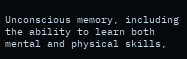Unconscious memory, including the ability to learn both mental and physical skills,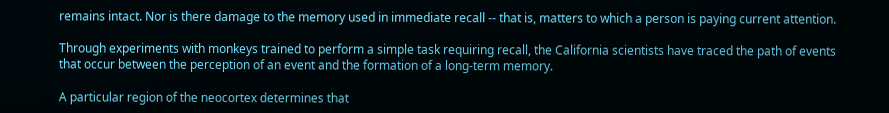remains intact. Nor is there damage to the memory used in immediate recall -- that is, matters to which a person is paying current attention.

Through experiments with monkeys trained to perform a simple task requiring recall, the California scientists have traced the path of events that occur between the perception of an event and the formation of a long-term memory.

A particular region of the neocortex determines that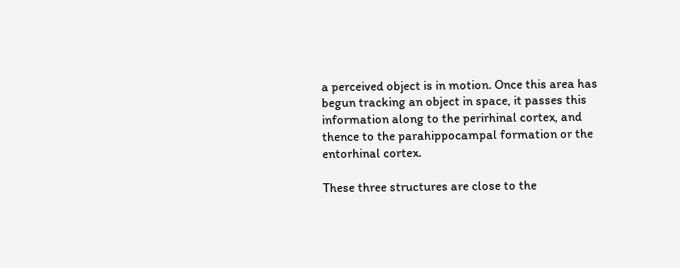a perceived object is in motion. Once this area has begun tracking an object in space, it passes this information along to the perirhinal cortex, and thence to the parahippocampal formation or the entorhinal cortex.

These three structures are close to the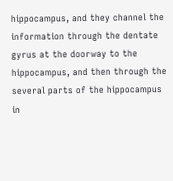hippocampus, and they channel the information through the dentate gyrus at the doorway to the hippocampus, and then through the several parts of the hippocampus in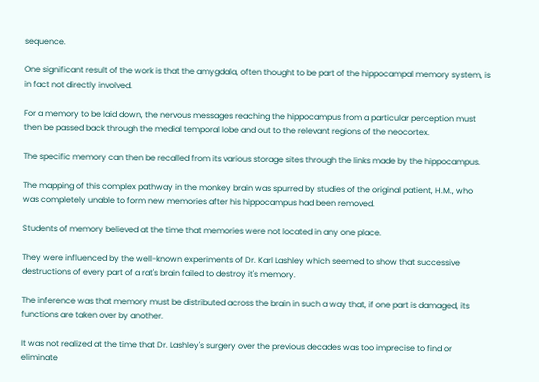sequence.

One significant result of the work is that the amygdala, often thought to be part of the hippocampal memory system, is in fact not directly involved.

For a memory to be laid down, the nervous messages reaching the hippocampus from a particular perception must then be passed back through the medial temporal lobe and out to the relevant regions of the neocortex.

The specific memory can then be recalled from its various storage sites through the links made by the hippocampus.

The mapping of this complex pathway in the monkey brain was spurred by studies of the original patient, H.M., who was completely unable to form new memories after his hippocampus had been removed.

Students of memory believed at the time that memories were not located in any one place.

They were influenced by the well-known experiments of Dr. Karl Lashley which seemed to show that successive destructions of every part of a rat's brain failed to destroy it's memory.

The inference was that memory must be distributed across the brain in such a way that, if one part is damaged, its functions are taken over by another.

It was not realized at the time that Dr. Lashley's surgery over the previous decades was too imprecise to find or eliminate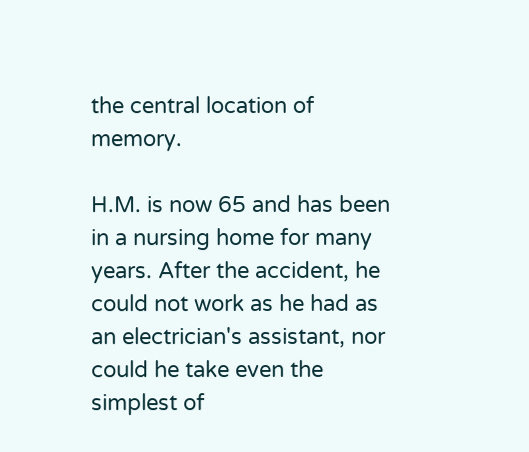the central location of memory.

H.M. is now 65 and has been in a nursing home for many years. After the accident, he could not work as he had as an electrician's assistant, nor could he take even the simplest of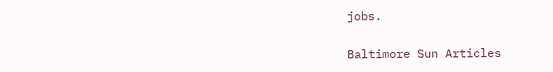jobs.

Baltimore Sun Articles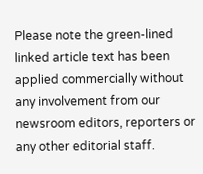Please note the green-lined linked article text has been applied commercially without any involvement from our newsroom editors, reporters or any other editorial staff.